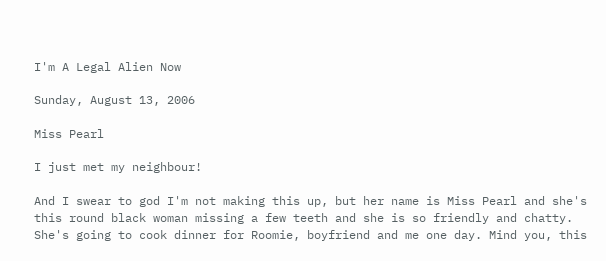I'm A Legal Alien Now

Sunday, August 13, 2006

Miss Pearl

I just met my neighbour!

And I swear to god I'm not making this up, but her name is Miss Pearl and she's this round black woman missing a few teeth and she is so friendly and chatty. She's going to cook dinner for Roomie, boyfriend and me one day. Mind you, this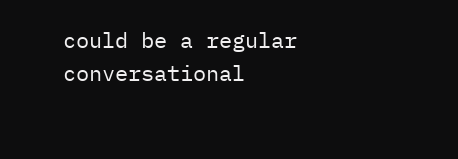could be a regular conversational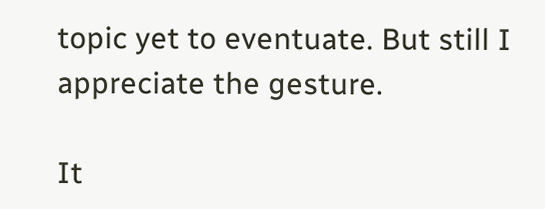topic yet to eventuate. But still I appreciate the gesture.

It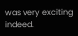was very exciting indeed.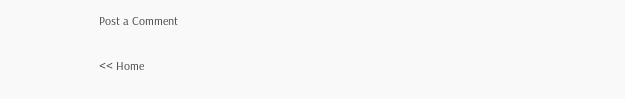Post a Comment

<< Home